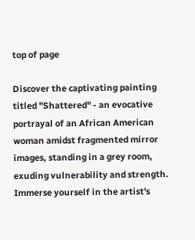top of page

Discover the captivating painting titled "Shattered" - an evocative portrayal of an African American woman amidst fragmented mirror images, standing in a grey room, exuding vulnerability and strength. Immerse yourself in the artist's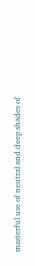masterful use of neutral and deep shades of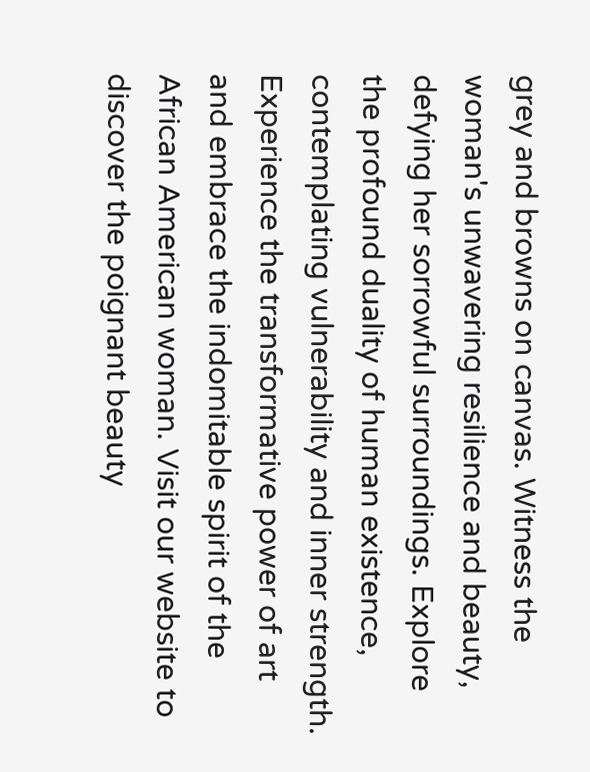grey and browns on canvas. Witness the woman's unwavering resilience and beauty, defying her sorrowful surroundings. Explore the profound duality of human existence, contemplating vulnerability and inner strength. Experience the transformative power of art and embrace the indomitable spirit of the African American woman. Visit our website to discover the poignant beauty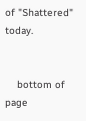of "Shattered" today.


    bottom of page